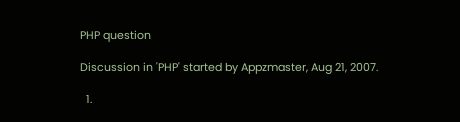PHP question

Discussion in 'PHP' started by Appzmaster, Aug 21, 2007.

  1.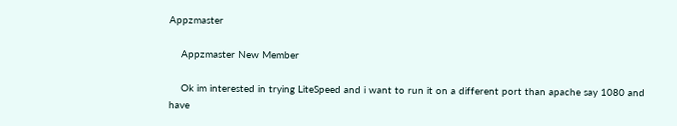Appzmaster

    Appzmaster New Member

    Ok im interested in trying LiteSpeed and i want to run it on a different port than apache say 1080 and have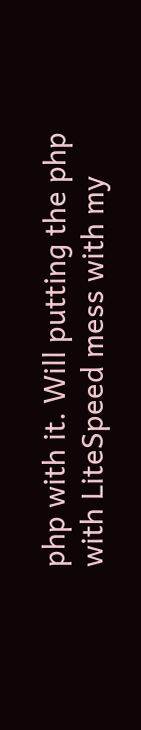php with it. Will putting the php with LiteSpeed mess with my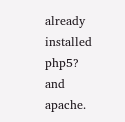already installed php5? and apache.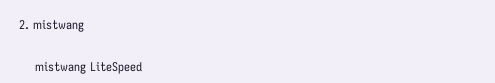2. mistwang

    mistwang LiteSpeed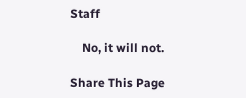Staff

    No, it will not.

Share This Page